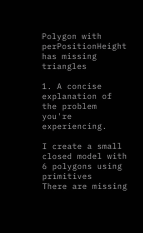Polygon with perPositionHeight has missing triangles

1. A concise explanation of the problem you're experiencing.

I create a small closed model with 6 polygons using primitives
There are missing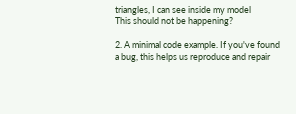triangles, I can see inside my model
This should not be happening?

2. A minimal code example. If you've found a bug, this helps us reproduce and repair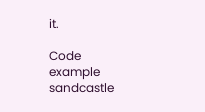it.

Code example sandcastle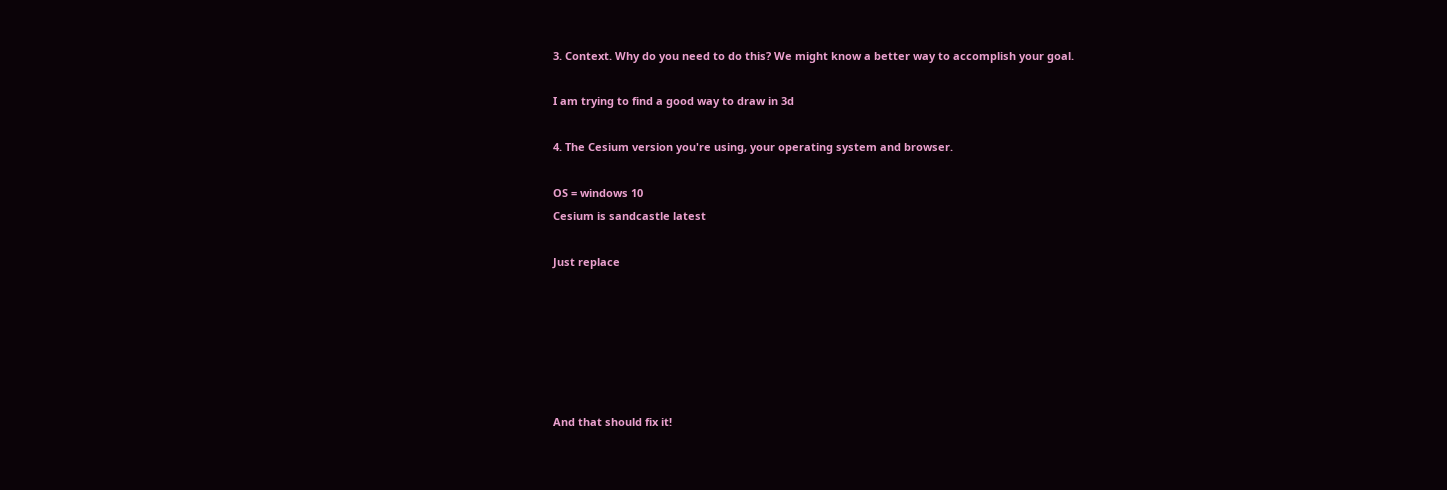3. Context. Why do you need to do this? We might know a better way to accomplish your goal.

I am trying to find a good way to draw in 3d

4. The Cesium version you're using, your operating system and browser.

OS = windows 10
Cesium is sandcastle latest

Just replace






And that should fix it!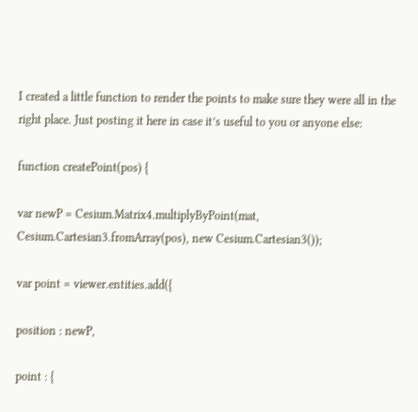I created a little function to render the points to make sure they were all in the right place. Just posting it here in case it’s useful to you or anyone else:

function createPoint(pos) {

var newP = Cesium.Matrix4.multiplyByPoint(mat, Cesium.Cartesian3.fromArray(pos), new Cesium.Cartesian3());

var point = viewer.entities.add({

position : newP,

point : {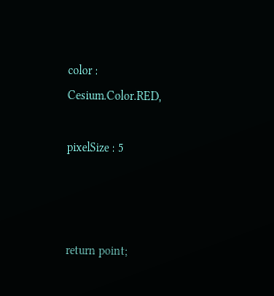color : Cesium.Color.RED,

pixelSize : 5



return point;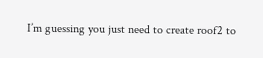I’m guessing you just need to create roof2 to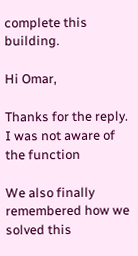complete this building.

Hi Omar,

Thanks for the reply. I was not aware of the function

We also finally remembered how we solved this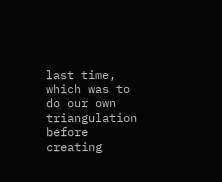last time, which was to do our own triangulation before creating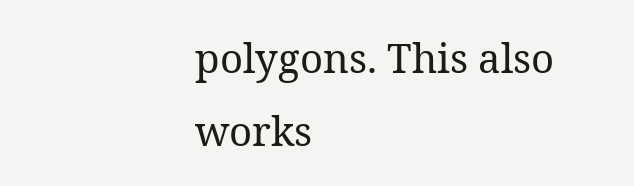polygons. This also works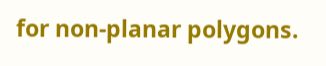for non-planar polygons.